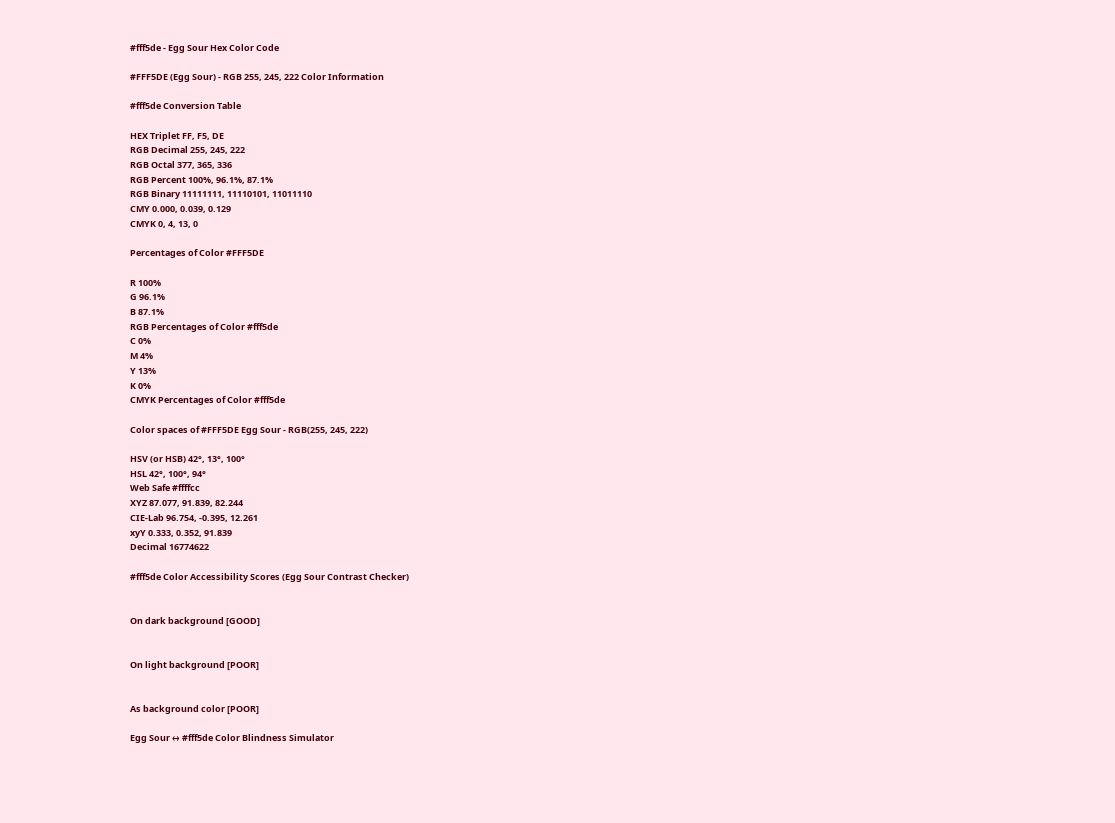#fff5de - Egg Sour Hex Color Code

#FFF5DE (Egg Sour) - RGB 255, 245, 222 Color Information

#fff5de Conversion Table

HEX Triplet FF, F5, DE
RGB Decimal 255, 245, 222
RGB Octal 377, 365, 336
RGB Percent 100%, 96.1%, 87.1%
RGB Binary 11111111, 11110101, 11011110
CMY 0.000, 0.039, 0.129
CMYK 0, 4, 13, 0

Percentages of Color #FFF5DE

R 100%
G 96.1%
B 87.1%
RGB Percentages of Color #fff5de
C 0%
M 4%
Y 13%
K 0%
CMYK Percentages of Color #fff5de

Color spaces of #FFF5DE Egg Sour - RGB(255, 245, 222)

HSV (or HSB) 42°, 13°, 100°
HSL 42°, 100°, 94°
Web Safe #ffffcc
XYZ 87.077, 91.839, 82.244
CIE-Lab 96.754, -0.395, 12.261
xyY 0.333, 0.352, 91.839
Decimal 16774622

#fff5de Color Accessibility Scores (Egg Sour Contrast Checker)


On dark background [GOOD]


On light background [POOR]


As background color [POOR]

Egg Sour ↔ #fff5de Color Blindness Simulator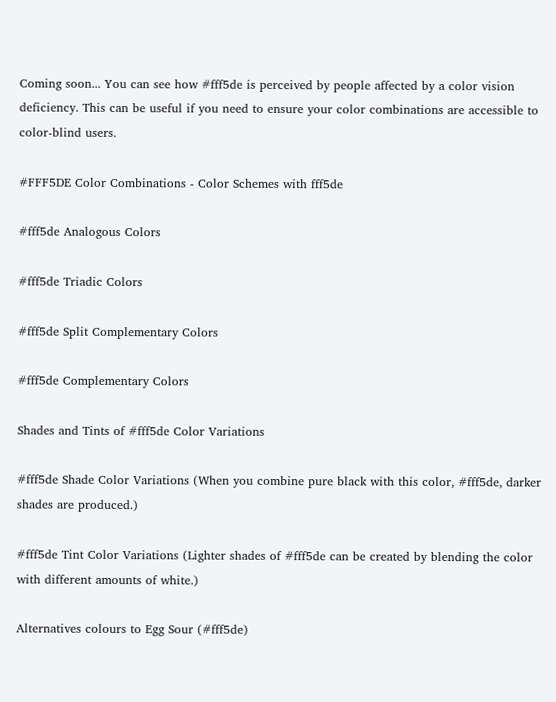Coming soon... You can see how #fff5de is perceived by people affected by a color vision deficiency. This can be useful if you need to ensure your color combinations are accessible to color-blind users.

#FFF5DE Color Combinations - Color Schemes with fff5de

#fff5de Analogous Colors

#fff5de Triadic Colors

#fff5de Split Complementary Colors

#fff5de Complementary Colors

Shades and Tints of #fff5de Color Variations

#fff5de Shade Color Variations (When you combine pure black with this color, #fff5de, darker shades are produced.)

#fff5de Tint Color Variations (Lighter shades of #fff5de can be created by blending the color with different amounts of white.)

Alternatives colours to Egg Sour (#fff5de)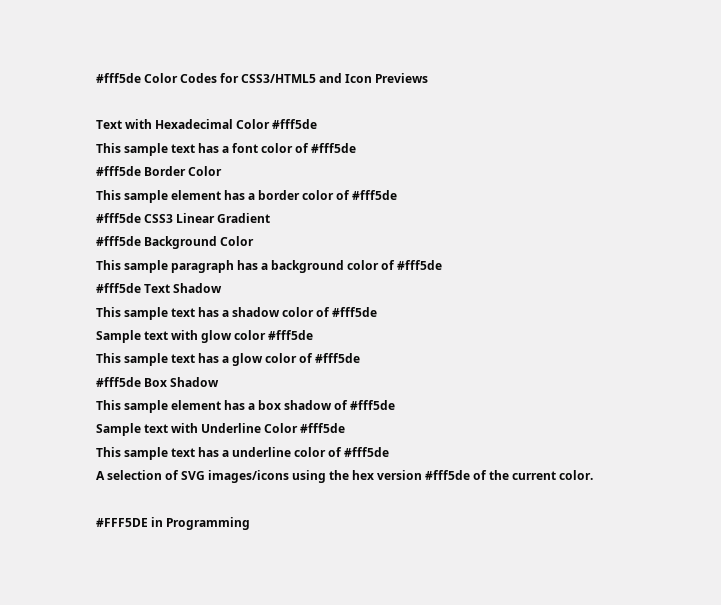#fff5de Color Codes for CSS3/HTML5 and Icon Previews

Text with Hexadecimal Color #fff5de
This sample text has a font color of #fff5de
#fff5de Border Color
This sample element has a border color of #fff5de
#fff5de CSS3 Linear Gradient
#fff5de Background Color
This sample paragraph has a background color of #fff5de
#fff5de Text Shadow
This sample text has a shadow color of #fff5de
Sample text with glow color #fff5de
This sample text has a glow color of #fff5de
#fff5de Box Shadow
This sample element has a box shadow of #fff5de
Sample text with Underline Color #fff5de
This sample text has a underline color of #fff5de
A selection of SVG images/icons using the hex version #fff5de of the current color.

#FFF5DE in Programming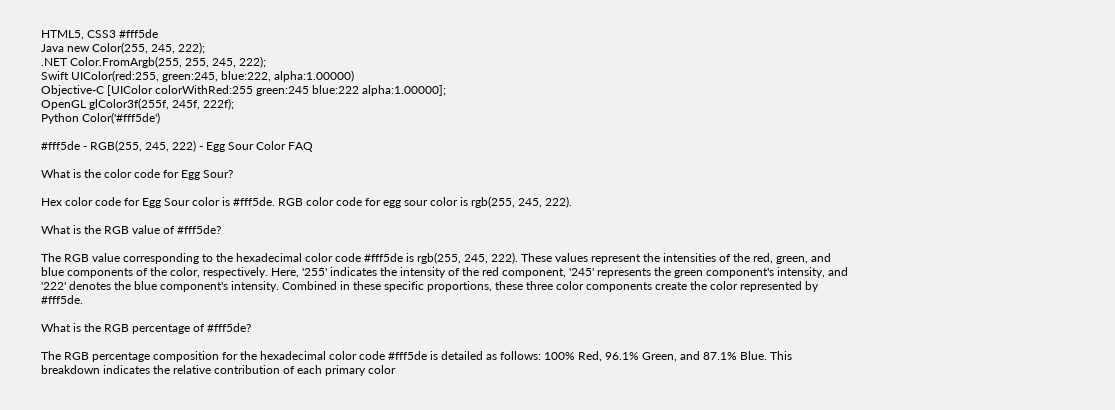HTML5, CSS3 #fff5de
Java new Color(255, 245, 222);
.NET Color.FromArgb(255, 255, 245, 222);
Swift UIColor(red:255, green:245, blue:222, alpha:1.00000)
Objective-C [UIColor colorWithRed:255 green:245 blue:222 alpha:1.00000];
OpenGL glColor3f(255f, 245f, 222f);
Python Color('#fff5de')

#fff5de - RGB(255, 245, 222) - Egg Sour Color FAQ

What is the color code for Egg Sour?

Hex color code for Egg Sour color is #fff5de. RGB color code for egg sour color is rgb(255, 245, 222).

What is the RGB value of #fff5de?

The RGB value corresponding to the hexadecimal color code #fff5de is rgb(255, 245, 222). These values represent the intensities of the red, green, and blue components of the color, respectively. Here, '255' indicates the intensity of the red component, '245' represents the green component's intensity, and '222' denotes the blue component's intensity. Combined in these specific proportions, these three color components create the color represented by #fff5de.

What is the RGB percentage of #fff5de?

The RGB percentage composition for the hexadecimal color code #fff5de is detailed as follows: 100% Red, 96.1% Green, and 87.1% Blue. This breakdown indicates the relative contribution of each primary color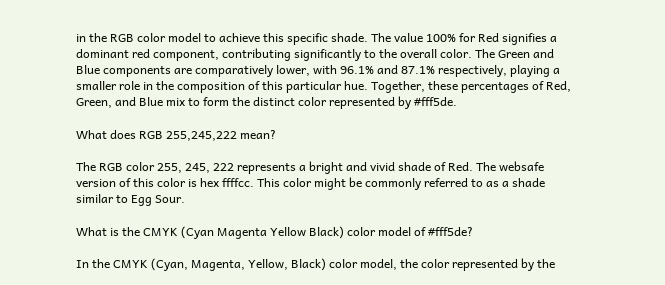in the RGB color model to achieve this specific shade. The value 100% for Red signifies a dominant red component, contributing significantly to the overall color. The Green and Blue components are comparatively lower, with 96.1% and 87.1% respectively, playing a smaller role in the composition of this particular hue. Together, these percentages of Red, Green, and Blue mix to form the distinct color represented by #fff5de.

What does RGB 255,245,222 mean?

The RGB color 255, 245, 222 represents a bright and vivid shade of Red. The websafe version of this color is hex ffffcc. This color might be commonly referred to as a shade similar to Egg Sour.

What is the CMYK (Cyan Magenta Yellow Black) color model of #fff5de?

In the CMYK (Cyan, Magenta, Yellow, Black) color model, the color represented by the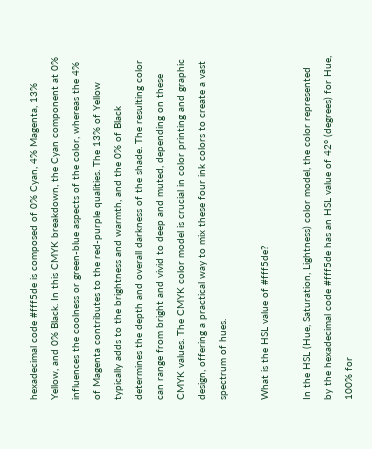hexadecimal code #fff5de is composed of 0% Cyan, 4% Magenta, 13% Yellow, and 0% Black. In this CMYK breakdown, the Cyan component at 0% influences the coolness or green-blue aspects of the color, whereas the 4% of Magenta contributes to the red-purple qualities. The 13% of Yellow typically adds to the brightness and warmth, and the 0% of Black determines the depth and overall darkness of the shade. The resulting color can range from bright and vivid to deep and muted, depending on these CMYK values. The CMYK color model is crucial in color printing and graphic design, offering a practical way to mix these four ink colors to create a vast spectrum of hues.

What is the HSL value of #fff5de?

In the HSL (Hue, Saturation, Lightness) color model, the color represented by the hexadecimal code #fff5de has an HSL value of 42° (degrees) for Hue, 100% for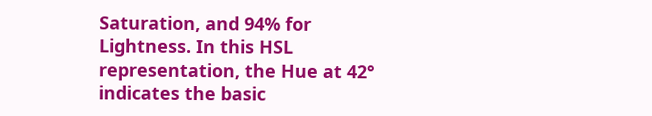Saturation, and 94% for Lightness. In this HSL representation, the Hue at 42° indicates the basic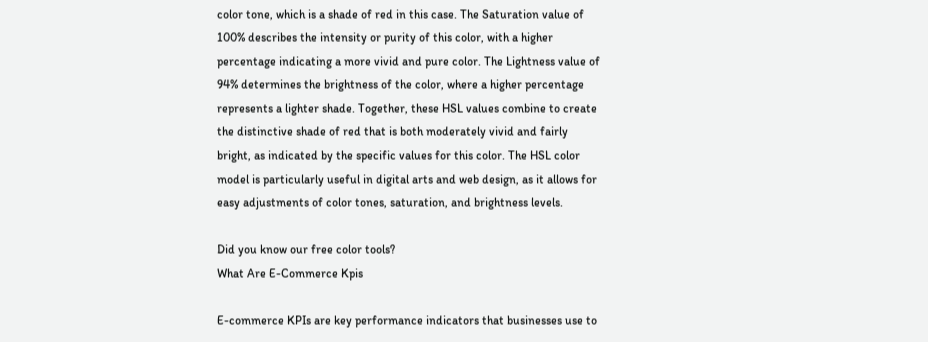color tone, which is a shade of red in this case. The Saturation value of 100% describes the intensity or purity of this color, with a higher percentage indicating a more vivid and pure color. The Lightness value of 94% determines the brightness of the color, where a higher percentage represents a lighter shade. Together, these HSL values combine to create the distinctive shade of red that is both moderately vivid and fairly bright, as indicated by the specific values for this color. The HSL color model is particularly useful in digital arts and web design, as it allows for easy adjustments of color tones, saturation, and brightness levels.

Did you know our free color tools?
What Are E-Commerce Kpis

E-commerce KPIs are key performance indicators that businesses use to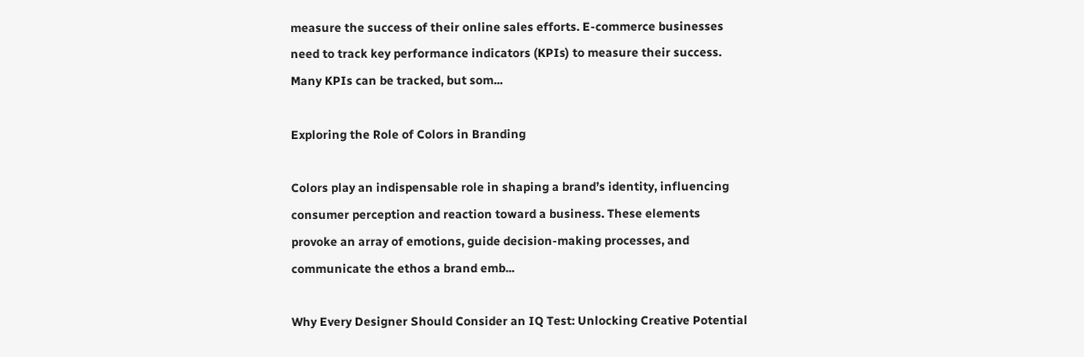measure the success of their online sales efforts. E-commerce businesses need to track key performance indicators (KPIs) to measure their success. Many KPIs can be tracked, but som...

Exploring the Role of Colors in Branding

Colors play an indispensable role in shaping a brand’s identity, influencing consumer perception and reaction toward a business. These elements provoke an array of emotions, guide decision-making processes, and communicate the ethos a brand emb...

Why Every Designer Should Consider an IQ Test: Unlocking Creative Potential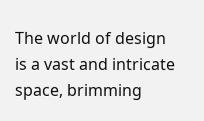The world of design is a vast and intricate space, brimming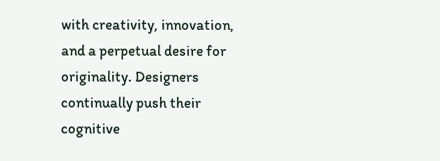with creativity, innovation, and a perpetual desire for originality. Designers continually push their cognitive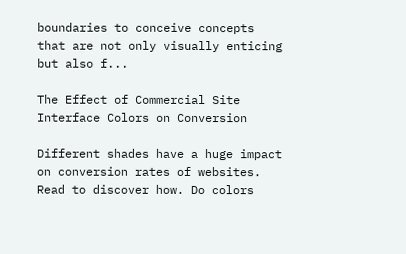boundaries to conceive concepts that are not only visually enticing but also f...

The Effect of Commercial Site Interface Colors on Conversion

Different shades have a huge impact on conversion rates of websites. Read to discover how. Do colors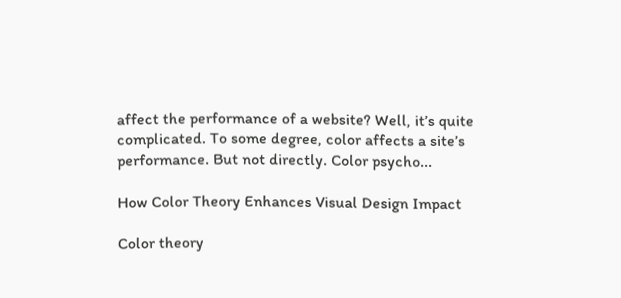affect the performance of a website? Well, it’s quite complicated. To some degree, color affects a site’s performance. But not directly. Color psycho...

How Color Theory Enhances Visual Design Impact

Color theory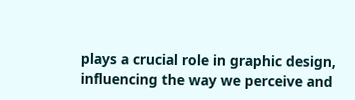plays a crucial role in graphic design, influencing the way we perceive and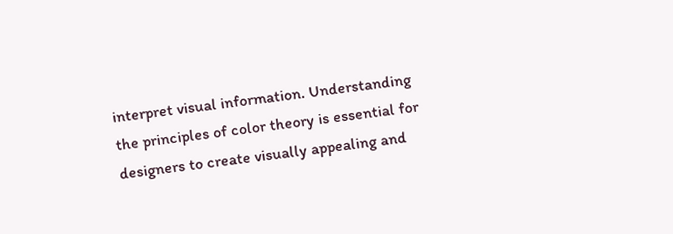interpret visual information. Understanding the principles of color theory is essential for designers to create visually appealing and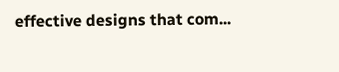effective designs that com...